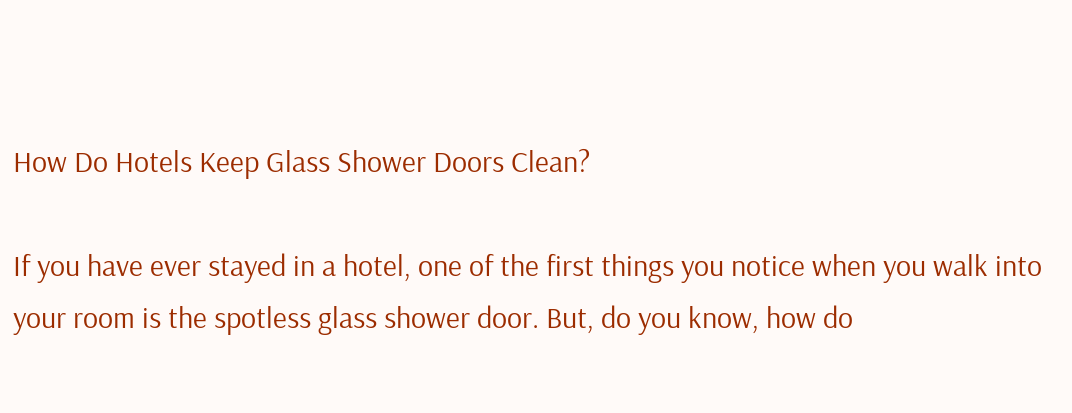How Do Hotels Keep Glass Shower Doors Clean?

If you have ever stayed in a hotel, one of the first things you notice when you walk into your room is the spotless glass shower door. But, do you know, how do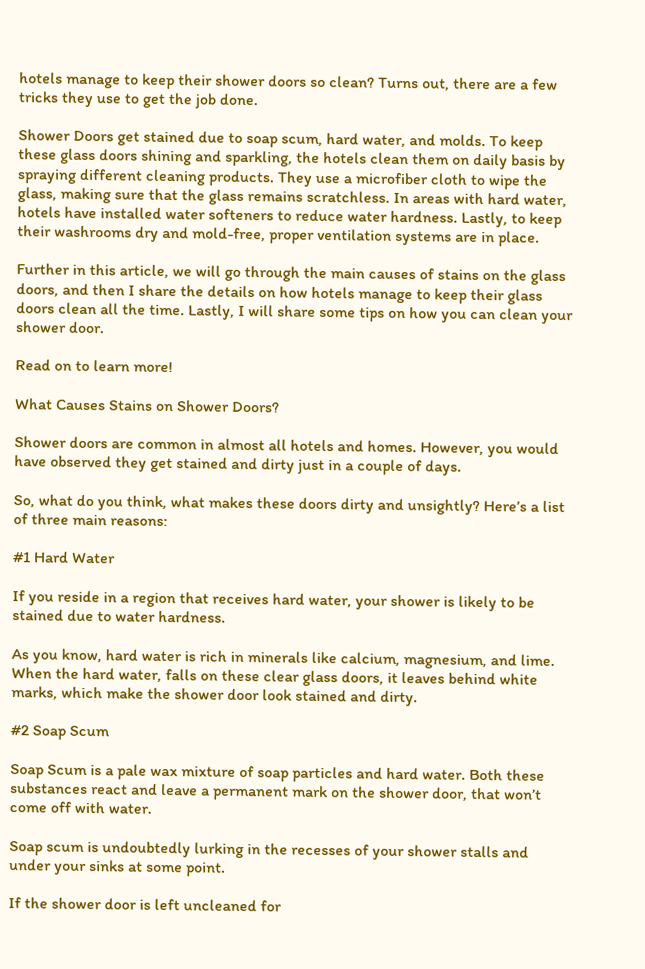hotels manage to keep their shower doors so clean? Turns out, there are a few tricks they use to get the job done.

Shower Doors get stained due to soap scum, hard water, and molds. To keep these glass doors shining and sparkling, the hotels clean them on daily basis by spraying different cleaning products. They use a microfiber cloth to wipe the glass, making sure that the glass remains scratchless. In areas with hard water, hotels have installed water softeners to reduce water hardness. Lastly, to keep their washrooms dry and mold-free, proper ventilation systems are in place.

Further in this article, we will go through the main causes of stains on the glass doors, and then I share the details on how hotels manage to keep their glass doors clean all the time. Lastly, I will share some tips on how you can clean your shower door.

Read on to learn more!

What Causes Stains on Shower Doors?

Shower doors are common in almost all hotels and homes. However, you would have observed they get stained and dirty just in a couple of days.

So, what do you think, what makes these doors dirty and unsightly? Here’s a list of three main reasons:

#1 Hard Water

If you reside in a region that receives hard water, your shower is likely to be stained due to water hardness.

As you know, hard water is rich in minerals like calcium, magnesium, and lime. When the hard water, falls on these clear glass doors, it leaves behind white marks, which make the shower door look stained and dirty.

#2 Soap Scum

Soap Scum is a pale wax mixture of soap particles and hard water. Both these substances react and leave a permanent mark on the shower door, that won’t come off with water.

Soap scum is undoubtedly lurking in the recesses of your shower stalls and under your sinks at some point.

If the shower door is left uncleaned for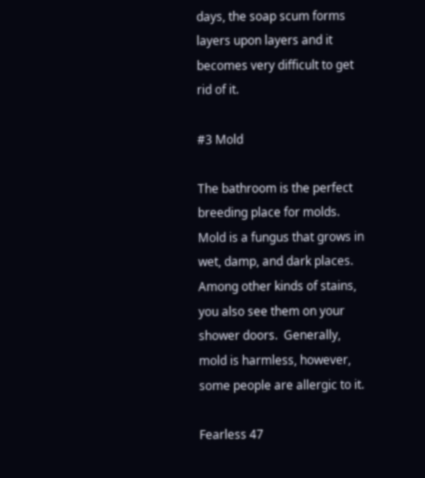days, the soap scum forms layers upon layers and it becomes very difficult to get rid of it.

#3 Mold

The bathroom is the perfect breeding place for molds. Mold is a fungus that grows in wet, damp, and dark places. Among other kinds of stains, you also see them on your shower doors.  Generally, mold is harmless, however, some people are allergic to it.

Fearless 47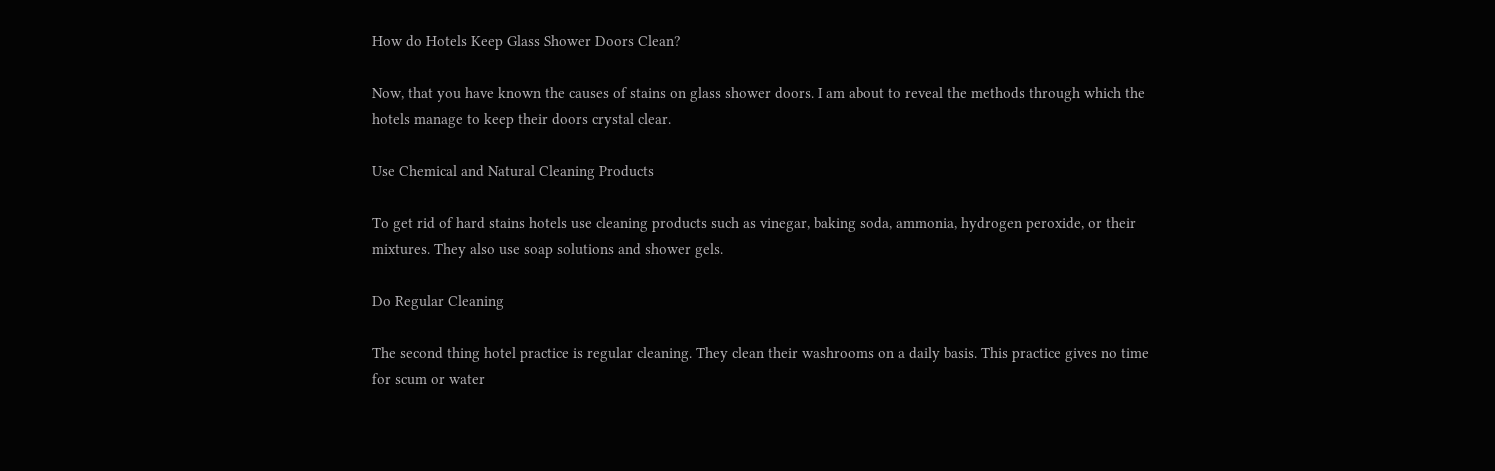How do Hotels Keep Glass Shower Doors Clean?

Now, that you have known the causes of stains on glass shower doors. I am about to reveal the methods through which the hotels manage to keep their doors crystal clear.

Use Chemical and Natural Cleaning Products

To get rid of hard stains hotels use cleaning products such as vinegar, baking soda, ammonia, hydrogen peroxide, or their mixtures. They also use soap solutions and shower gels.

Do Regular Cleaning

The second thing hotel practice is regular cleaning. They clean their washrooms on a daily basis. This practice gives no time for scum or water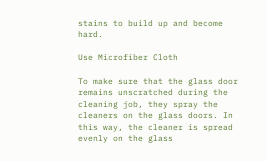stains to build up and become hard.

Use Microfiber Cloth

To make sure that the glass door remains unscratched during the cleaning job, they spray the cleaners on the glass doors. In this way, the cleaner is spread evenly on the glass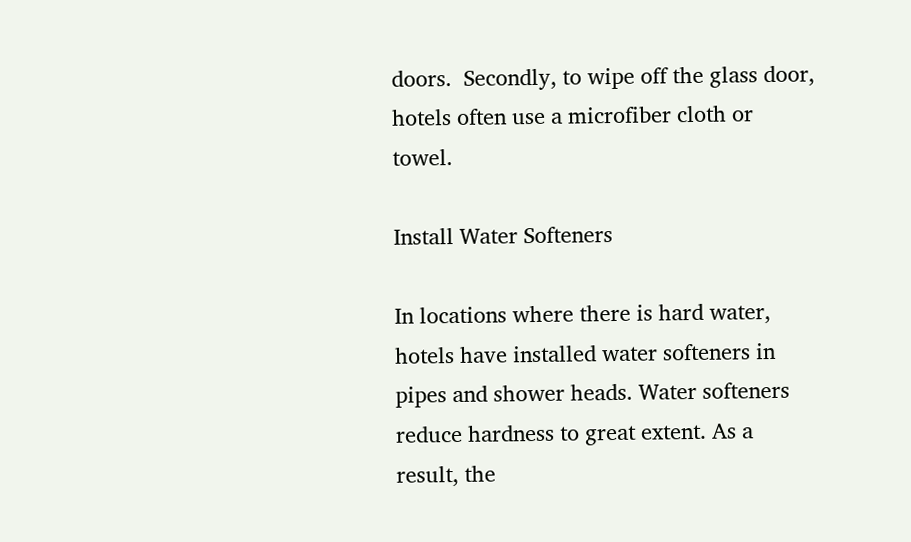doors.  Secondly, to wipe off the glass door, hotels often use a microfiber cloth or towel.

Install Water Softeners

In locations where there is hard water, hotels have installed water softeners in pipes and shower heads. Water softeners reduce hardness to great extent. As a result, the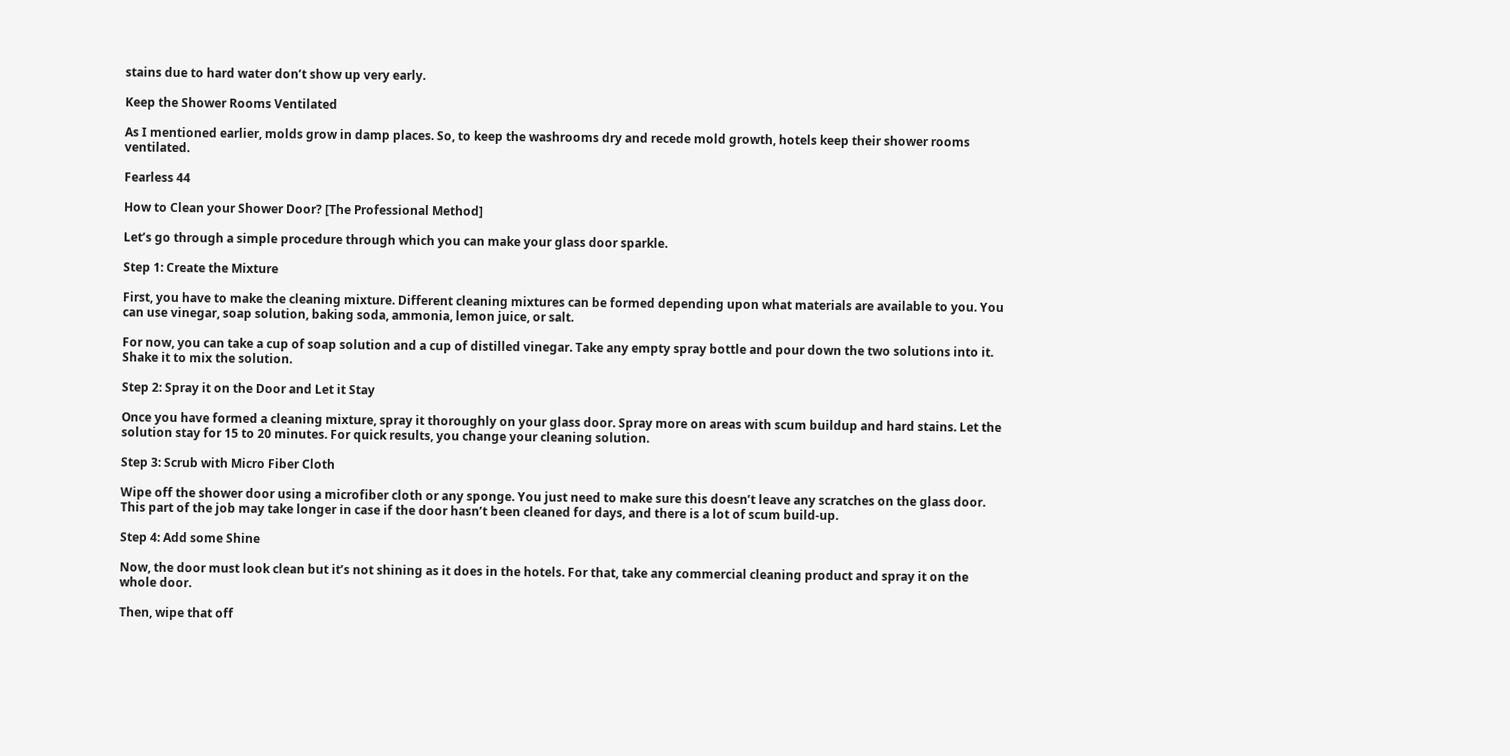stains due to hard water don’t show up very early.

Keep the Shower Rooms Ventilated

As I mentioned earlier, molds grow in damp places. So, to keep the washrooms dry and recede mold growth, hotels keep their shower rooms ventilated.

Fearless 44

How to Clean your Shower Door? [The Professional Method]

Let’s go through a simple procedure through which you can make your glass door sparkle.

Step 1: Create the Mixture

First, you have to make the cleaning mixture. Different cleaning mixtures can be formed depending upon what materials are available to you. You can use vinegar, soap solution, baking soda, ammonia, lemon juice, or salt.

For now, you can take a cup of soap solution and a cup of distilled vinegar. Take any empty spray bottle and pour down the two solutions into it. Shake it to mix the solution.

Step 2: Spray it on the Door and Let it Stay

Once you have formed a cleaning mixture, spray it thoroughly on your glass door. Spray more on areas with scum buildup and hard stains. Let the solution stay for 15 to 20 minutes. For quick results, you change your cleaning solution.

Step 3: Scrub with Micro Fiber Cloth

Wipe off the shower door using a microfiber cloth or any sponge. You just need to make sure this doesn’t leave any scratches on the glass door. This part of the job may take longer in case if the door hasn’t been cleaned for days, and there is a lot of scum build-up.

Step 4: Add some Shine

Now, the door must look clean but it’s not shining as it does in the hotels. For that, take any commercial cleaning product and spray it on the whole door.

Then, wipe that off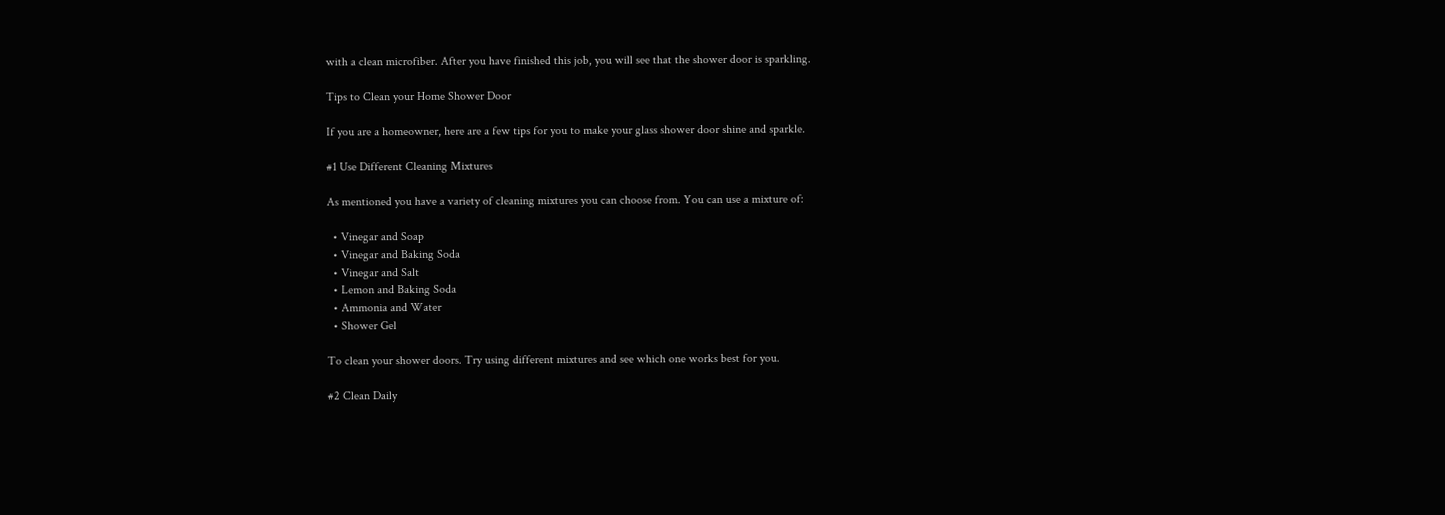with a clean microfiber. After you have finished this job, you will see that the shower door is sparkling.

Tips to Clean your Home Shower Door

If you are a homeowner, here are a few tips for you to make your glass shower door shine and sparkle.

#1 Use Different Cleaning Mixtures

As mentioned you have a variety of cleaning mixtures you can choose from. You can use a mixture of:

  • Vinegar and Soap
  • Vinegar and Baking Soda
  • Vinegar and Salt
  • Lemon and Baking Soda
  • Ammonia and Water
  • Shower Gel

To clean your shower doors. Try using different mixtures and see which one works best for you.

#2 Clean Daily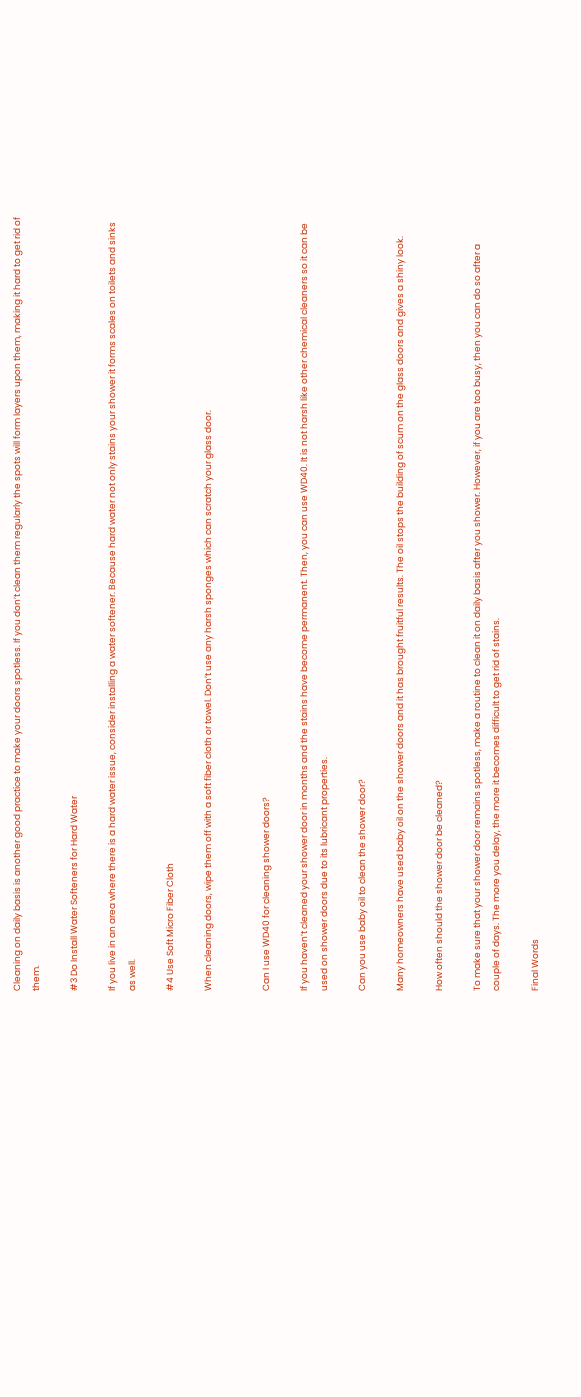Cleaning on daily basis is another good practice to make your doors spotless. If you don’t clean them regularly the spots will form layers upon them, making it hard to get rid of them.

#3 Do Install Water Softeners for Hard Water

If you live in an area where there is a hard water issue, consider installing a water softener. Because hard water not only stains your shower it forms scales on toilets and sinks as well.

#4 Use Soft Micro Fiber Cloth

When cleaning doors, wipe them off with a soft fiber cloth or towel. Don’t use any harsh sponges which can scratch your glass door.


Can I use WD40 for cleaning shower doors?

If you haven’t cleaned your shower door in months and the stains have become permanent. Then, you can use WD40. It is not harsh like other chemical cleaners so it can be used on shower doors due to its lubricant properties.

Can you use baby oil to clean the shower door?

Many homeowners have used baby oil on the shower doors and it has brought fruitful results. The oil stops the building of scum on the glass doors and gives a shiny look.

How often should the shower door be cleaned?

To make sure that your shower door remains spotless, make a routine to clean it on daily basis after you shower. However, if you are too busy, then you can do so after a couple of days. The more you delay, the more it becomes difficult to get rid of stains.

Final Words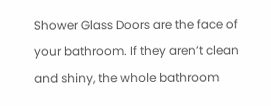Shower Glass Doors are the face of your bathroom. If they aren’t clean and shiny, the whole bathroom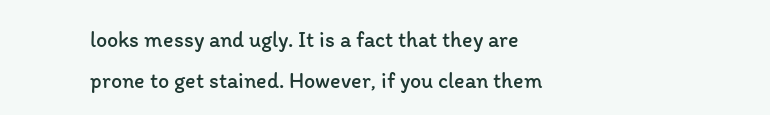looks messy and ugly. It is a fact that they are prone to get stained. However, if you clean them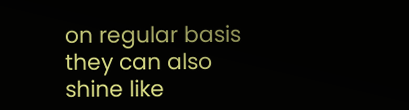on regular basis they can also shine like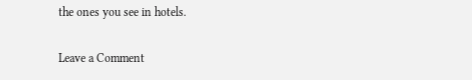the ones you see in hotels.

Leave a Comment